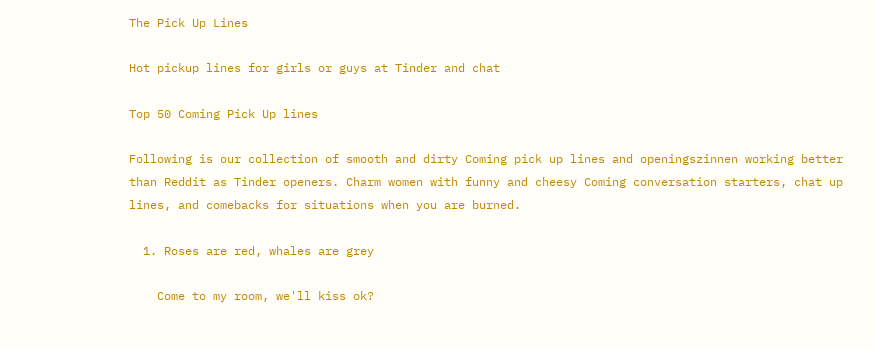The Pick Up Lines

Hot pickup lines for girls or guys at Tinder and chat

Top 50 Coming Pick Up lines

Following is our collection of smooth and dirty Coming pick up lines and openingszinnen working better than Reddit as Tinder openers. Charm women with funny and cheesy Coming conversation starters, chat up lines, and comebacks for situations when you are burned.

  1. Roses are red, whales are grey

    Come to my room, we'll kiss ok?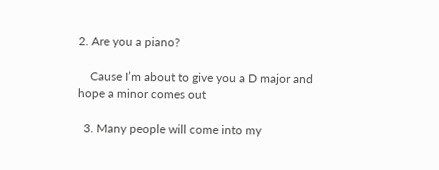2. Are you a piano?

    Cause I’m about to give you a D major and hope a minor comes out

  3. Many people will come into my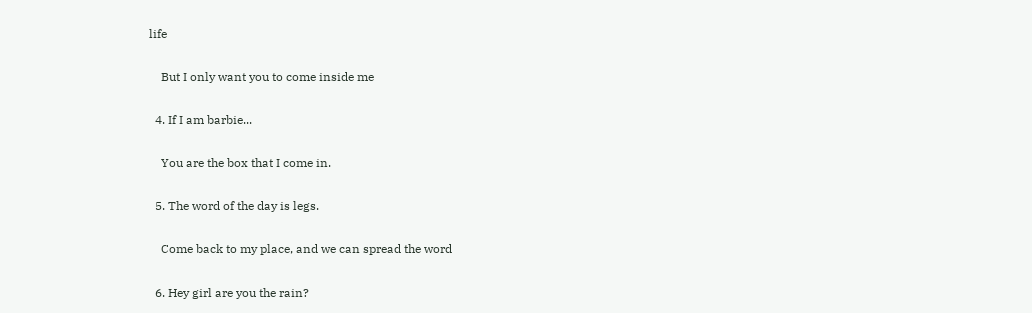life

    But I only want you to come inside me

  4. If I am barbie...

    You are the box that I come in.

  5. The word of the day is legs.

    Come back to my place, and we can spread the word

  6. Hey girl are you the rain?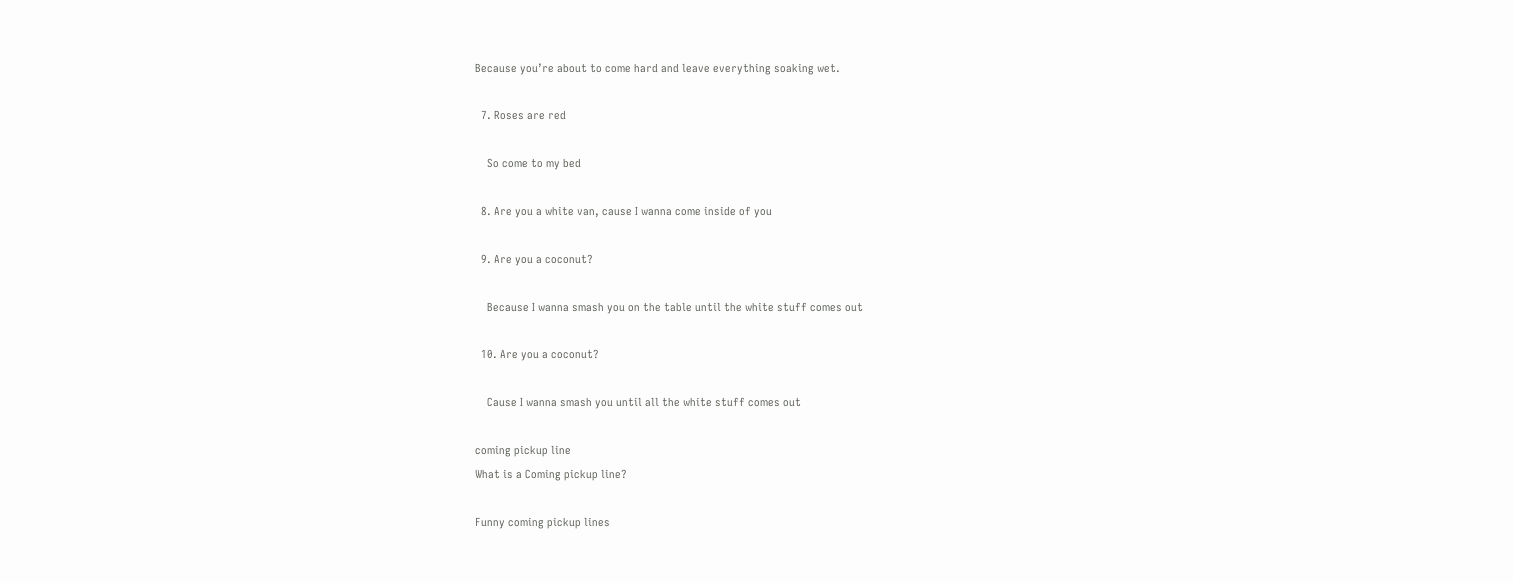Because you’re about to come hard and leave everything soaking wet.

  7. Roses are red

    So come to my bed

  8. Are you a white van, cause I wanna come inside of you

  9. Are you a coconut?

    Because I wanna smash you on the table until the white stuff comes out

  10. Are you a coconut?

    Cause I wanna smash you until all the white stuff comes out

coming pickup line
What is a Coming pickup line?

Funny coming pickup lines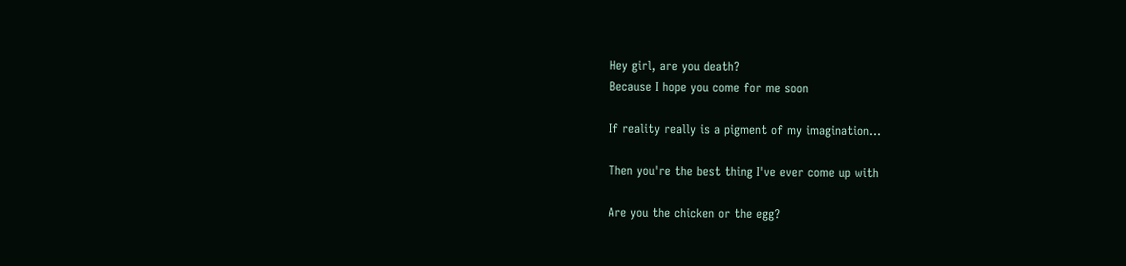Hey girl, are you death?
Because I hope you come for me soon

If reality really is a pigment of my imagination...

Then you're the best thing I've ever come up with

Are you the chicken or the egg?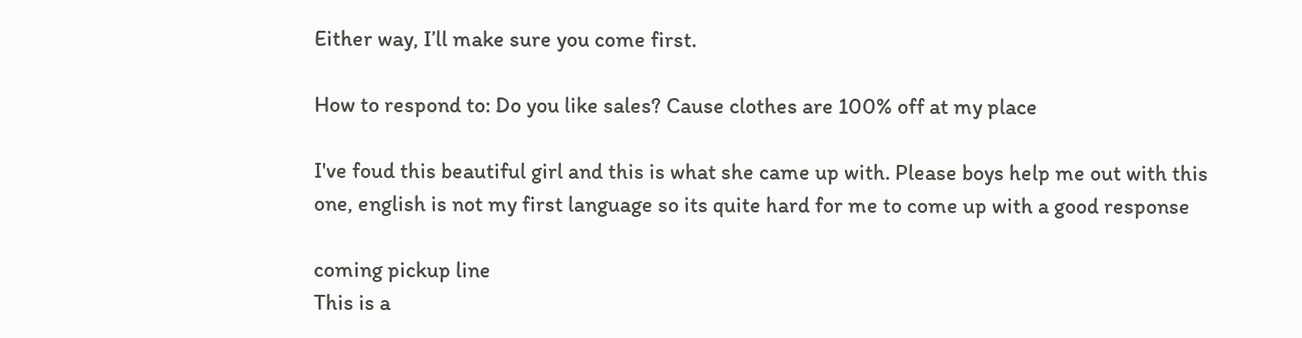Either way, I’ll make sure you come first.

How to respond to: Do you like sales? Cause clothes are 100% off at my place

I've foud this beautiful girl and this is what she came up with. Please boys help me out with this one, english is not my first language so its quite hard for me to come up with a good response

coming pickup line
This is a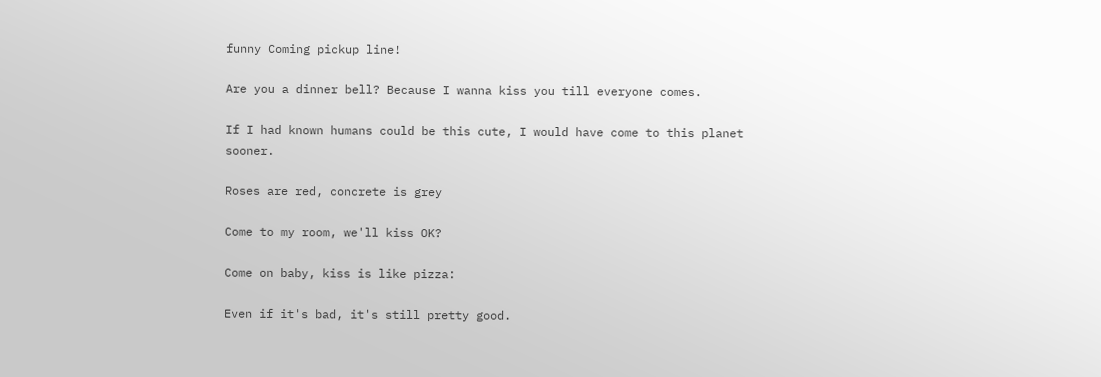funny Coming pickup line!

Are you a dinner bell? Because I wanna kiss you till everyone comes.

If I had known humans could be this cute, I would have come to this planet sooner.

Roses are red, concrete is grey

Come to my room, we'll kiss OK?

Come on baby, kiss is like pizza:

Even if it's bad, it's still pretty good.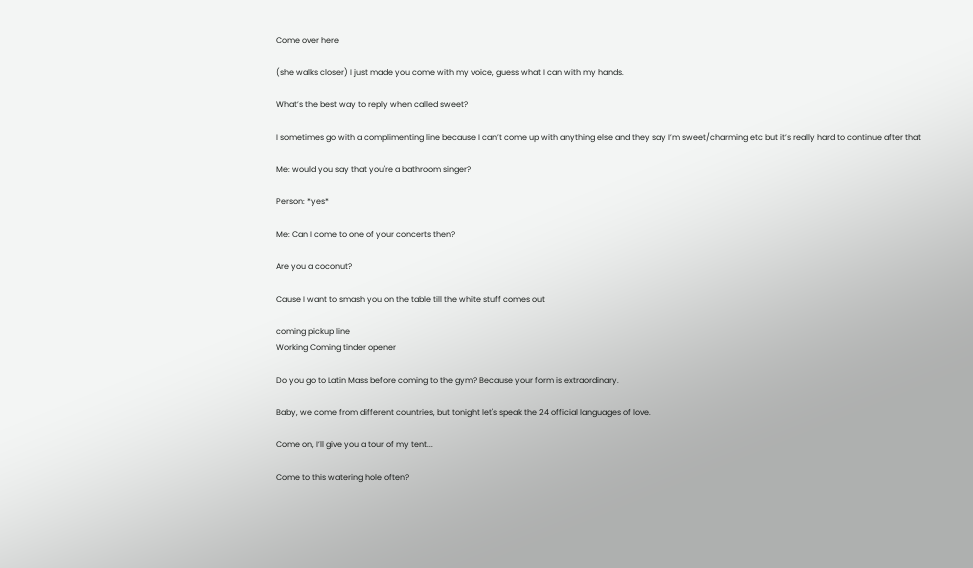Come over here

(she walks closer) I just made you come with my voice, guess what I can with my hands.

What’s the best way to reply when called sweet?

I sometimes go with a complimenting line because I can’t come up with anything else and they say I’m sweet/charming etc but it’s really hard to continue after that

Me: would you say that you're a bathroom singer?

Person: *yes*

Me: Can I come to one of your concerts then?

Are you a coconut?

Cause I want to smash you on the table till the white stuff comes out

coming pickup line
Working Coming tinder opener

Do you go to Latin Mass before coming to the gym? Because your form is extraordinary.

Baby, we come from different countries, but tonight let's speak the 24 official languages of love.

Come on, I’ll give you a tour of my tent...

Come to this watering hole often?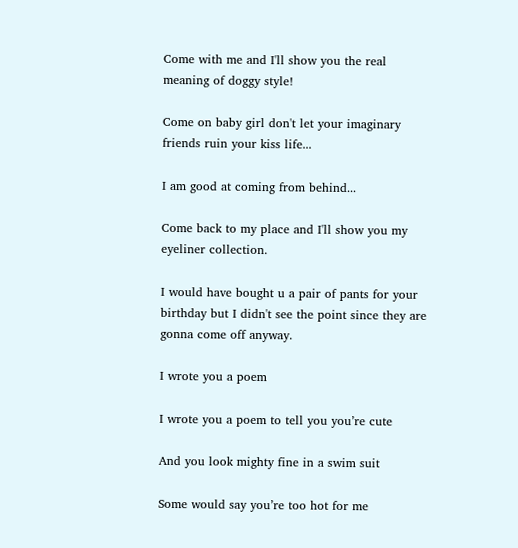Come with me and I'll show you the real meaning of doggy style!

Come on baby girl don't let your imaginary friends ruin your kiss life...

I am good at coming from behind...

Come back to my place and I'll show you my eyeliner collection.

I would have bought u a pair of pants for your birthday but I didn't see the point since they are gonna come off anyway.

I wrote you a poem

I wrote you a poem to tell you you’re cute

And you look mighty fine in a swim suit

Some would say you’re too hot for me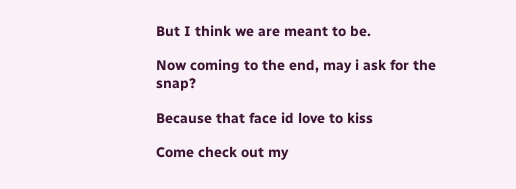But I think we are meant to be.

Now coming to the end, may i ask for the snap?

Because that face id love to kiss

Come check out my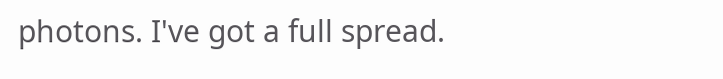photons. I've got a full spread.